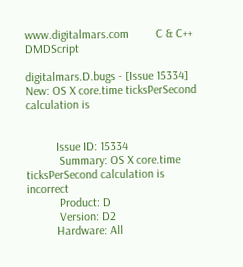www.digitalmars.com         C & C++   DMDScript

digitalmars.D.bugs - [Issue 15334] New: OS X core.time ticksPerSecond calculation is


          Issue ID: 15334
           Summary: OS X core.time ticksPerSecond calculation is incorrect
           Product: D
           Version: D2
          Hardware: All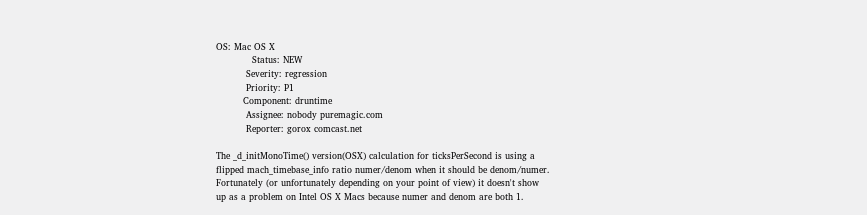OS: Mac OS X
            Status: NEW
          Severity: regression
          Priority: P1
         Component: druntime
          Assignee: nobody puremagic.com
          Reporter: gorox comcast.net

The _d_initMonoTime() version(OSX) calculation for ticksPerSecond is using a
flipped mach_timebase_info ratio numer/denom when it should be denom/numer.
Fortunately (or unfortunately depending on your point of view) it doesn't show
up as a problem on Intel OS X Macs because numer and denom are both 1.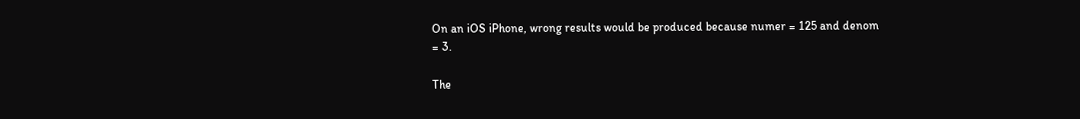On an iOS iPhone, wrong results would be produced because numer = 125 and denom
= 3.

The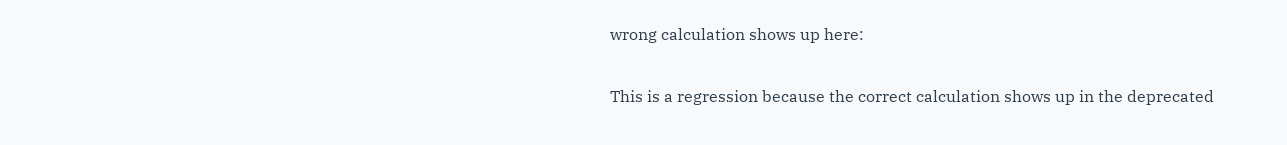wrong calculation shows up here:


This is a regression because the correct calculation shows up in the deprecated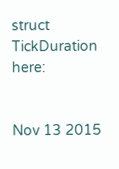struct TickDuration here:


Nov 13 2015